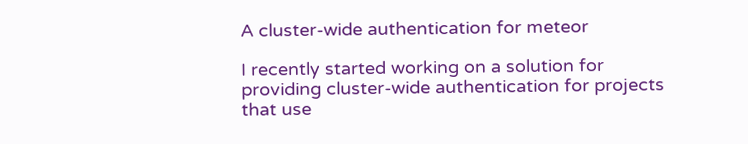A cluster-wide authentication for meteor

I recently started working on a solution for providing cluster-wide authentication for projects that use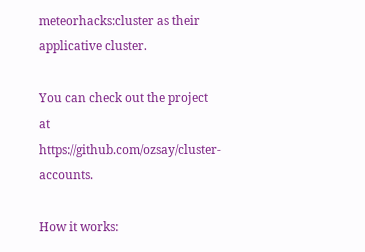meteorhacks:cluster as their applicative cluster.

You can check out the project at https://github.com/ozsay/cluster-accounts.

How it works: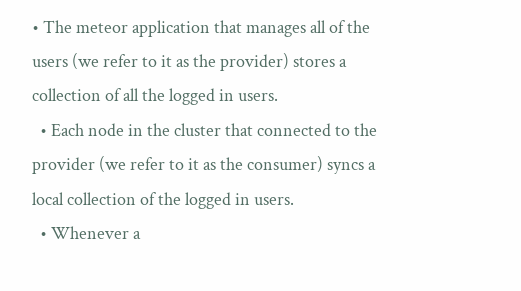• The meteor application that manages all of the users (we refer to it as the provider) stores a collection of all the logged in users.
  • Each node in the cluster that connected to the provider (we refer to it as the consumer) syncs a local collection of the logged in users.
  • Whenever a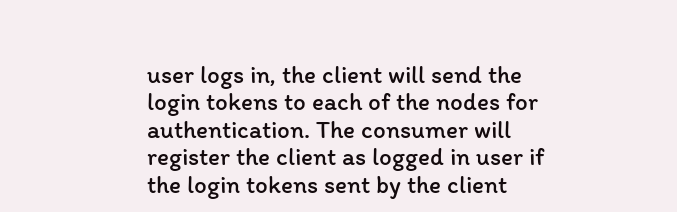user logs in, the client will send the login tokens to each of the nodes for authentication. The consumer will register the client as logged in user if the login tokens sent by the client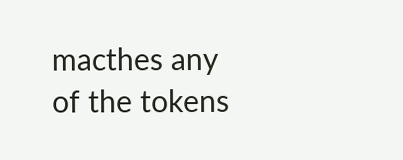macthes any of the tokens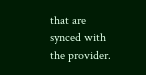that are synced with the provider.